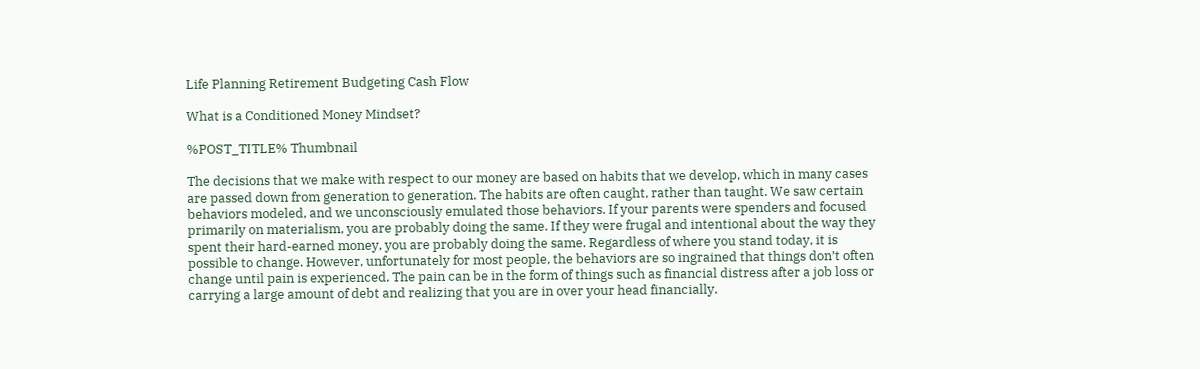Life Planning Retirement Budgeting Cash Flow

What is a Conditioned Money Mindset?

%POST_TITLE% Thumbnail

The decisions that we make with respect to our money are based on habits that we develop, which in many cases are passed down from generation to generation. The habits are often caught, rather than taught. We saw certain behaviors modeled, and we unconsciously emulated those behaviors. If your parents were spenders and focused primarily on materialism, you are probably doing the same. If they were frugal and intentional about the way they spent their hard-earned money, you are probably doing the same. Regardless of where you stand today, it is possible to change. However, unfortunately for most people, the behaviors are so ingrained that things don’t often change until pain is experienced. The pain can be in the form of things such as financial distress after a job loss or carrying a large amount of debt and realizing that you are in over your head financially.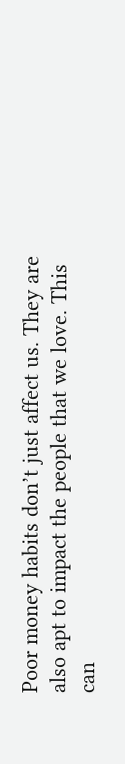Poor money habits don’t just affect us. They are also apt to impact the people that we love. This can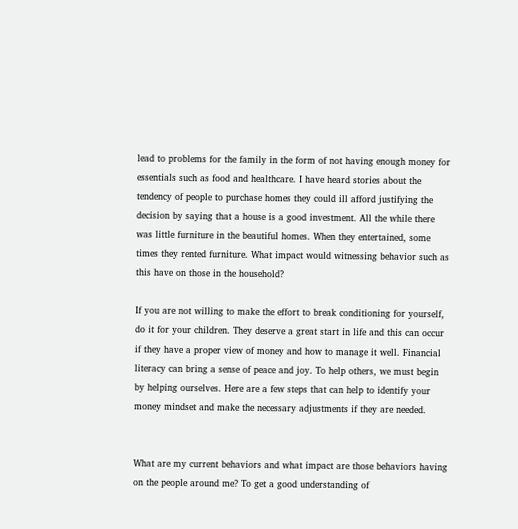lead to problems for the family in the form of not having enough money for essentials such as food and healthcare. I have heard stories about the tendency of people to purchase homes they could ill afford justifying the decision by saying that a house is a good investment. All the while there was little furniture in the beautiful homes. When they entertained, some times they rented furniture. What impact would witnessing behavior such as this have on those in the household?

If you are not willing to make the effort to break conditioning for yourself, do it for your children. They deserve a great start in life and this can occur if they have a proper view of money and how to manage it well. Financial literacy can bring a sense of peace and joy. To help others, we must begin by helping ourselves. Here are a few steps that can help to identify your money mindset and make the necessary adjustments if they are needed.


What are my current behaviors and what impact are those behaviors having on the people around me? To get a good understanding of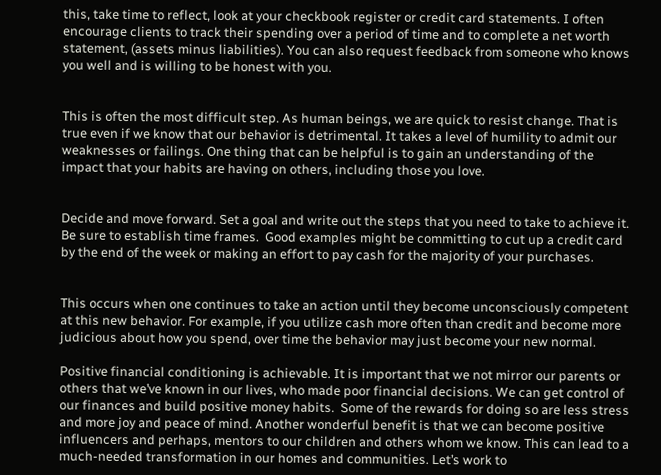this, take time to reflect, look at your checkbook register or credit card statements. I often encourage clients to track their spending over a period of time and to complete a net worth statement, (assets minus liabilities). You can also request feedback from someone who knows you well and is willing to be honest with you.


This is often the most difficult step. As human beings, we are quick to resist change. That is true even if we know that our behavior is detrimental. It takes a level of humility to admit our weaknesses or failings. One thing that can be helpful is to gain an understanding of the impact that your habits are having on others, including those you love.


Decide and move forward. Set a goal and write out the steps that you need to take to achieve it. Be sure to establish time frames.  Good examples might be committing to cut up a credit card by the end of the week or making an effort to pay cash for the majority of your purchases.


This occurs when one continues to take an action until they become unconsciously competent at this new behavior. For example, if you utilize cash more often than credit and become more judicious about how you spend, over time the behavior may just become your new normal.

Positive financial conditioning is achievable. It is important that we not mirror our parents or others that we’ve known in our lives, who made poor financial decisions. We can get control of our finances and build positive money habits.  Some of the rewards for doing so are less stress and more joy and peace of mind. Another wonderful benefit is that we can become positive influencers and perhaps, mentors to our children and others whom we know. This can lead to a much-needed transformation in our homes and communities. Let’s work to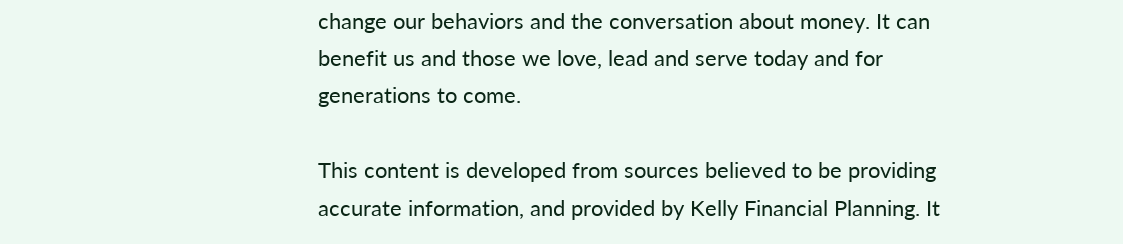change our behaviors and the conversation about money. It can benefit us and those we love, lead and serve today and for generations to come.

This content is developed from sources believed to be providing accurate information, and provided by Kelly Financial Planning. It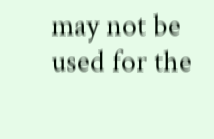may not be used for the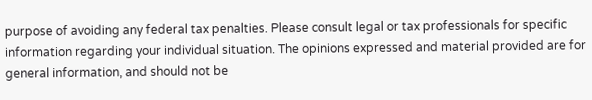purpose of avoiding any federal tax penalties. Please consult legal or tax professionals for specific information regarding your individual situation. The opinions expressed and material provided are for general information, and should not be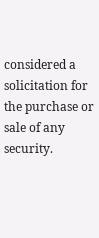considered a solicitation for the purchase or sale of any security.